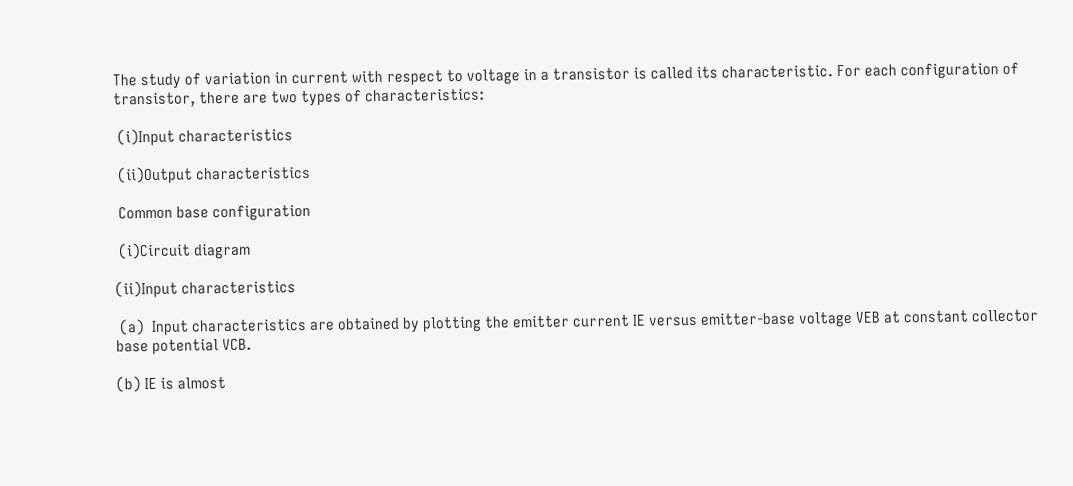The study of variation in current with respect to voltage in a transistor is called its characteristic. For each configuration of transistor, there are two types of characteristics:

 (i)Input characteristics

 (ii)Output characteristics

 Common base configuration

 (i)Circuit diagram

(ii)Input characteristics

 (a)  Input characteristics are obtained by plotting the emitter current IE versus emitter-base voltage VEB at constant collector base potential VCB.

(b) IE is almost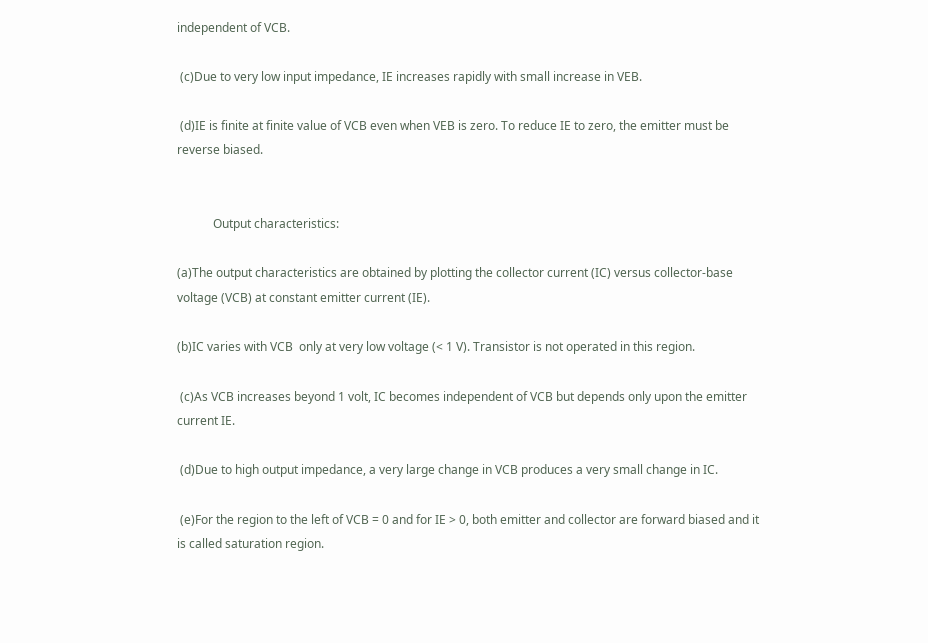independent of VCB.

 (c)Due to very low input impedance, IE increases rapidly with small increase in VEB.

 (d)IE is finite at finite value of VCB even when VEB is zero. To reduce IE to zero, the emitter must be reverse biased.


            Output characteristics:

(a)The output characteristics are obtained by plotting the collector current (IC) versus collector-base voltage (VCB) at constant emitter current (IE).

(b)IC varies with VCB  only at very low voltage (< 1 V). Transistor is not operated in this region.

 (c)As VCB increases beyond 1 volt, IC becomes independent of VCB but depends only upon the emitter current IE.

 (d)Due to high output impedance, a very large change in VCB produces a very small change in IC.

 (e)For the region to the left of VCB = 0 and for IE > 0, both emitter and collector are forward biased and it is called saturation region.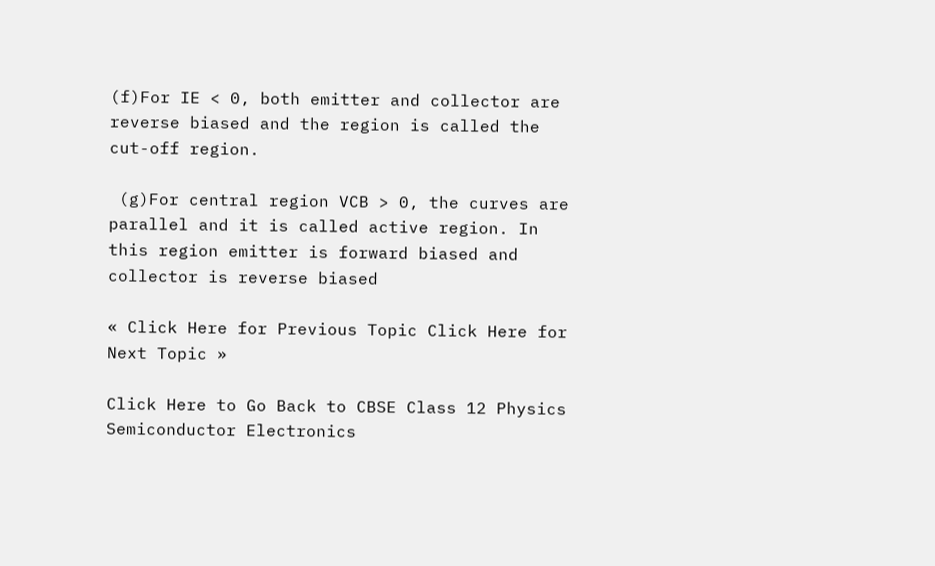(f)For IE < 0, both emitter and collector are reverse biased and the region is called the cut-off region.

 (g)For central region VCB > 0, the curves are parallel and it is called active region. In this region emitter is forward biased and collector is reverse biased

« Click Here for Previous Topic Click Here for Next Topic »

Click Here to Go Back to CBSE Class 12 Physics Semiconductor Electronics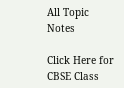All Topic Notes

Click Here for CBSE Class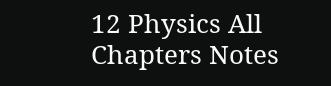12 Physics All Chapters Notes